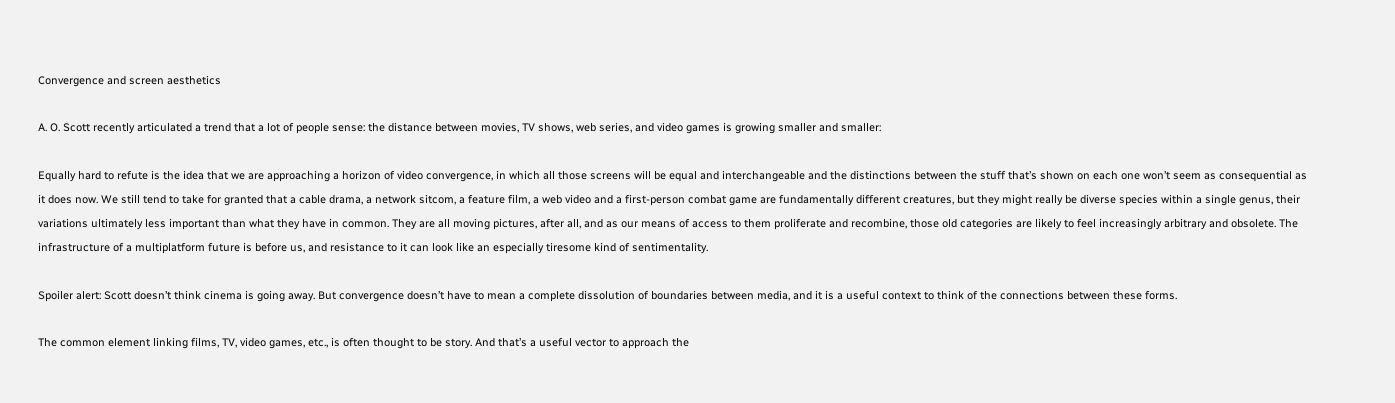Convergence and screen aesthetics

A. O. Scott recently articulated a trend that a lot of people sense: the distance between movies, TV shows, web series, and video games is growing smaller and smaller:

Equally hard to refute is the idea that we are approaching a horizon of video convergence, in which all those screens will be equal and interchangeable and the distinctions between the stuff that’s shown on each one won’t seem as consequential as it does now. We still tend to take for granted that a cable drama, a network sitcom, a feature film, a web video and a first-person combat game are fundamentally different creatures, but they might really be diverse species within a single genus, their variations ultimately less important than what they have in common. They are all moving pictures, after all, and as our means of access to them proliferate and recombine, those old categories are likely to feel increasingly arbitrary and obsolete. The infrastructure of a multiplatform future is before us, and resistance to it can look like an especially tiresome kind of sentimentality.

Spoiler alert: Scott doesn’t think cinema is going away. But convergence doesn’t have to mean a complete dissolution of boundaries between media, and it is a useful context to think of the connections between these forms.

The common element linking films, TV, video games, etc., is often thought to be story. And that’s a useful vector to approach the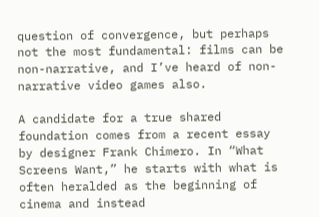question of convergence, but perhaps not the most fundamental: films can be non-narrative, and I’ve heard of non-narrative video games also.

A candidate for a true shared foundation comes from a recent essay by designer Frank Chimero. In “What Screens Want,” he starts with what is often heralded as the beginning of cinema and instead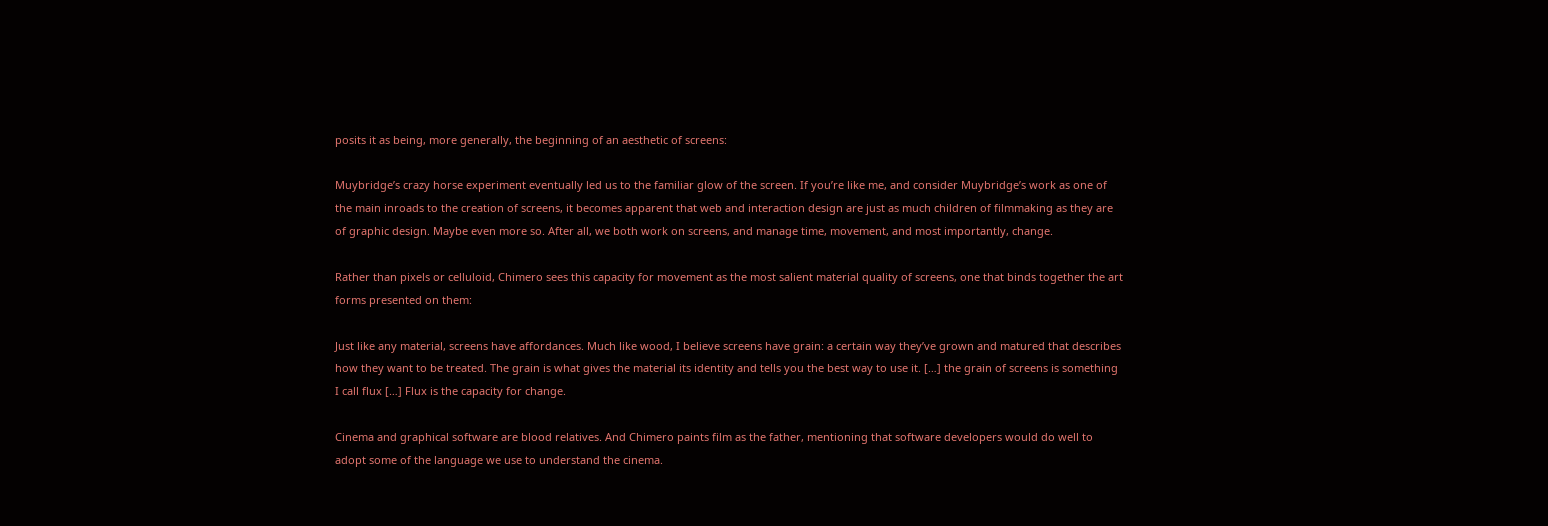posits it as being, more generally, the beginning of an aesthetic of screens:

Muybridge’s crazy horse experiment eventually led us to the familiar glow of the screen. If you’re like me, and consider Muybridge’s work as one of the main inroads to the creation of screens, it becomes apparent that web and interaction design are just as much children of filmmaking as they are of graphic design. Maybe even more so. After all, we both work on screens, and manage time, movement, and most importantly, change.

Rather than pixels or celluloid, Chimero sees this capacity for movement as the most salient material quality of screens, one that binds together the art forms presented on them:

Just like any material, screens have affordances. Much like wood, I believe screens have grain: a certain way they’ve grown and matured that describes how they want to be treated. The grain is what gives the material its identity and tells you the best way to use it. […] the grain of screens is something I call flux […] Flux is the capacity for change.

Cinema and graphical software are blood relatives. And Chimero paints film as the father, mentioning that software developers would do well to adopt some of the language we use to understand the cinema.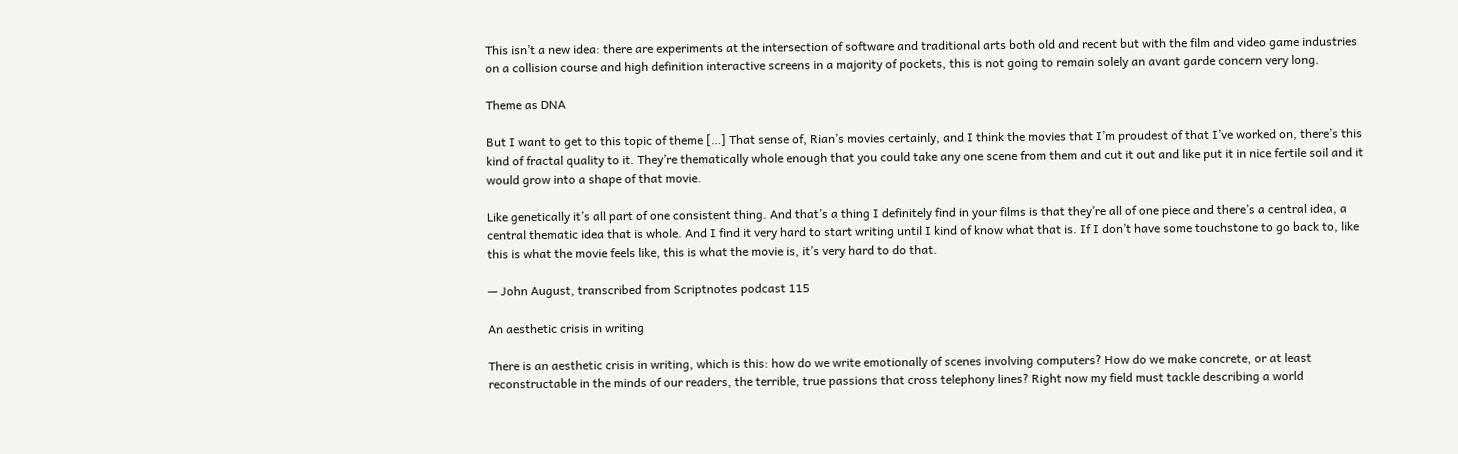This isn’t a new idea: there are experiments at the intersection of software and traditional arts both old and recent but with the film and video game industries on a collision course and high definition interactive screens in a majority of pockets, this is not going to remain solely an avant garde concern very long.

Theme as DNA

But I want to get to this topic of theme […] That sense of, Rian’s movies certainly, and I think the movies that I’m proudest of that I’ve worked on, there’s this kind of fractal quality to it. They’re thematically whole enough that you could take any one scene from them and cut it out and like put it in nice fertile soil and it would grow into a shape of that movie.

Like genetically it’s all part of one consistent thing. And that’s a thing I definitely find in your films is that they’re all of one piece and there’s a central idea, a central thematic idea that is whole. And I find it very hard to start writing until I kind of know what that is. If I don’t have some touchstone to go back to, like this is what the movie feels like, this is what the movie is, it’s very hard to do that.

— John August, transcribed from Scriptnotes podcast 115

An aesthetic crisis in writing

There is an aesthetic crisis in writing, which is this: how do we write emotionally of scenes involving computers? How do we make concrete, or at least reconstructable in the minds of our readers, the terrible, true passions that cross telephony lines? Right now my field must tackle describing a world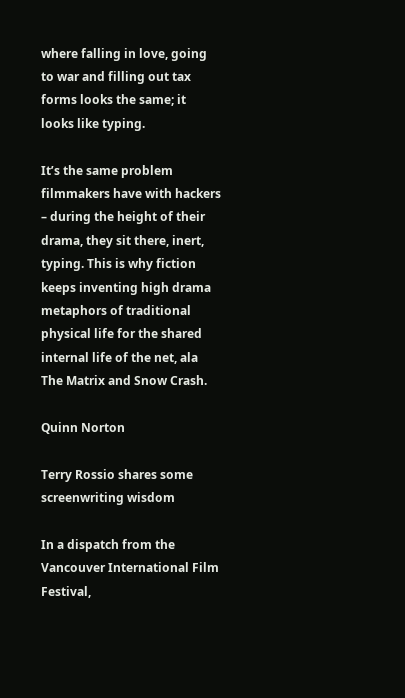where falling in love, going to war and filling out tax forms looks the same; it looks like typing.

It’s the same problem filmmakers have with hackers – during the height of their drama, they sit there, inert, typing. This is why fiction keeps inventing high drama metaphors of traditional physical life for the shared internal life of the net, ala The Matrix and Snow Crash.

Quinn Norton

Terry Rossio shares some screenwriting wisdom

In a dispatch from the Vancouver International Film Festival,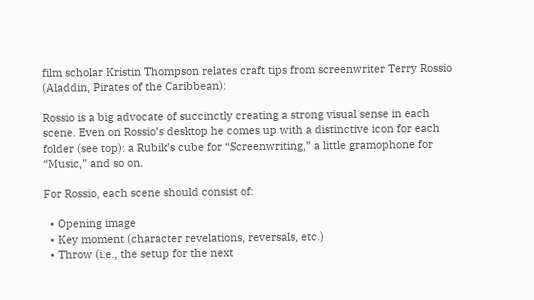film scholar Kristin Thompson relates craft tips from screenwriter Terry Rossio (Aladdin, Pirates of the Caribbean):

Rossio is a big advocate of succinctly creating a strong visual sense in each scene. Even on Rossio’s desktop he comes up with a distinctive icon for each folder (see top): a Rubik’s cube for “Screenwriting,” a little gramophone for “Music,” and so on.

For Rossio, each scene should consist of:

  • Opening image
  • Key moment (character revelations, reversals, etc.)
  • Throw (i.e., the setup for the next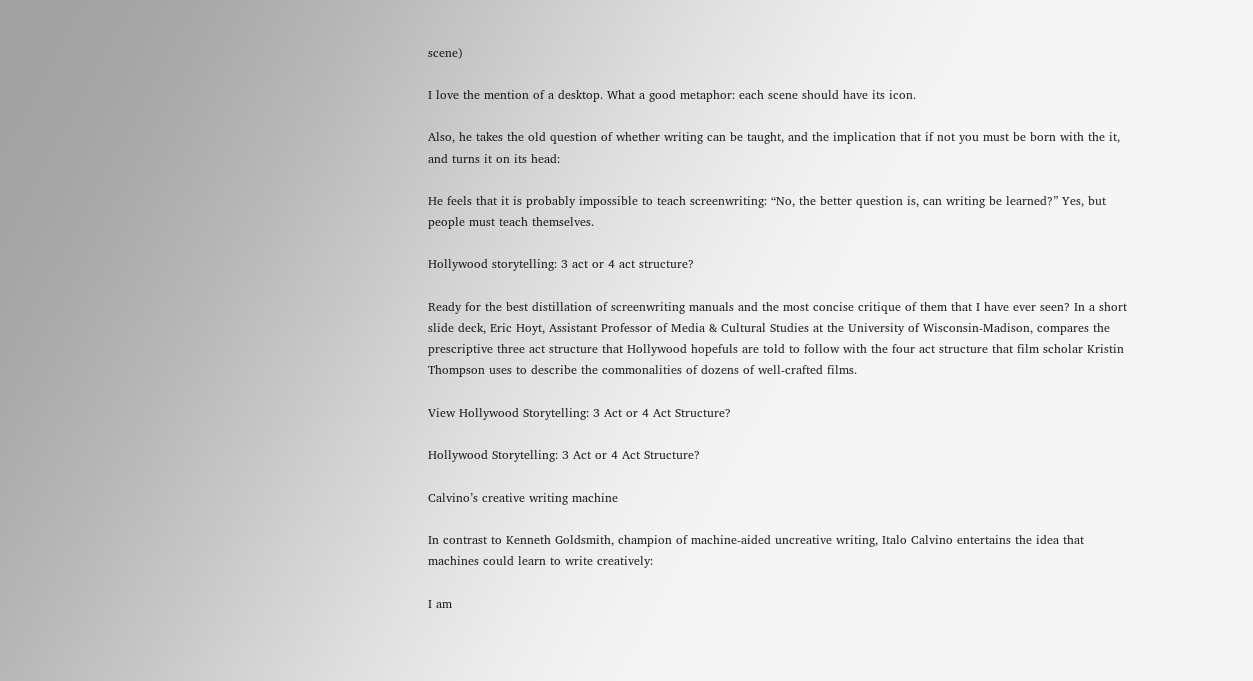scene)

I love the mention of a desktop. What a good metaphor: each scene should have its icon.

Also, he takes the old question of whether writing can be taught, and the implication that if not you must be born with the it, and turns it on its head:

He feels that it is probably impossible to teach screenwriting: “No, the better question is, can writing be learned?” Yes, but people must teach themselves.

Hollywood storytelling: 3 act or 4 act structure?

Ready for the best distillation of screenwriting manuals and the most concise critique of them that I have ever seen? In a short slide deck, Eric Hoyt, Assistant Professor of Media & Cultural Studies at the University of Wisconsin-Madison, compares the prescriptive three act structure that Hollywood hopefuls are told to follow with the four act structure that film scholar Kristin Thompson uses to describe the commonalities of dozens of well-crafted films.

View Hollywood Storytelling: 3 Act or 4 Act Structure?

Hollywood Storytelling: 3 Act or 4 Act Structure?

Calvino’s creative writing machine

In contrast to Kenneth Goldsmith, champion of machine-aided uncreative writing, Italo Calvino entertains the idea that machines could learn to write creatively:

I am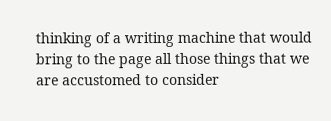thinking of a writing machine that would bring to the page all those things that we are accustomed to consider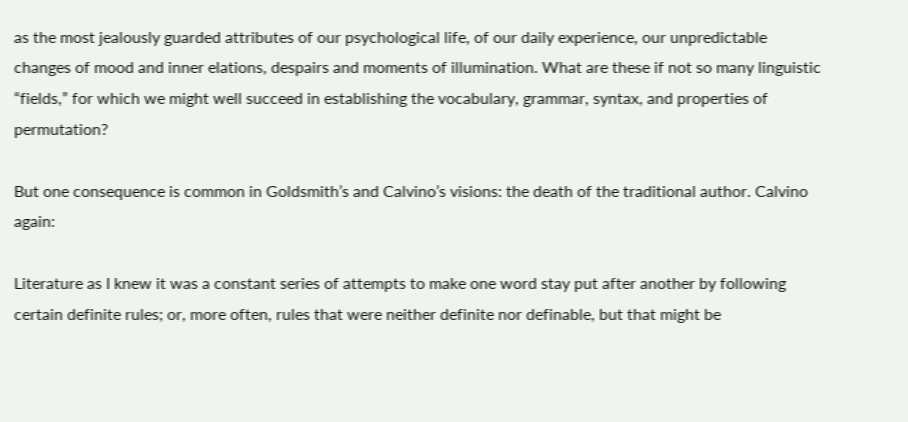as the most jealously guarded attributes of our psychological life, of our daily experience, our unpredictable changes of mood and inner elations, despairs and moments of illumination. What are these if not so many linguistic “fields,” for which we might well succeed in establishing the vocabulary, grammar, syntax, and properties of permutation?

But one consequence is common in Goldsmith’s and Calvino’s visions: the death of the traditional author. Calvino again:

Literature as I knew it was a constant series of attempts to make one word stay put after another by following certain definite rules; or, more often, rules that were neither definite nor definable, but that might be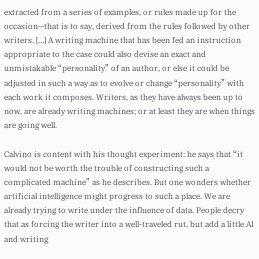extracted from a series of examples, or rules made up for the occasion—that is to say, derived from the rules followed by other writers. […] A writing machine that has been fed an instruction appropriate to the case could also devise an exact and unmistakable “personality” of an author, or else it could be adjusted in such a way as to evolve or change “personality” with each work it composes. Writers, as they have always been up to now, are already writing machines; or at least they are when things are going well.

Calvino is content with his thought experiment: he says that “it would not be worth the trouble of constructing such a complicated machine” as he describes. But one wonders whether artificial intelligence might progress to such a place. We are already trying to write under the influence of data. People decry that as forcing the writer into a well-traveled rut, but add a little AI and writing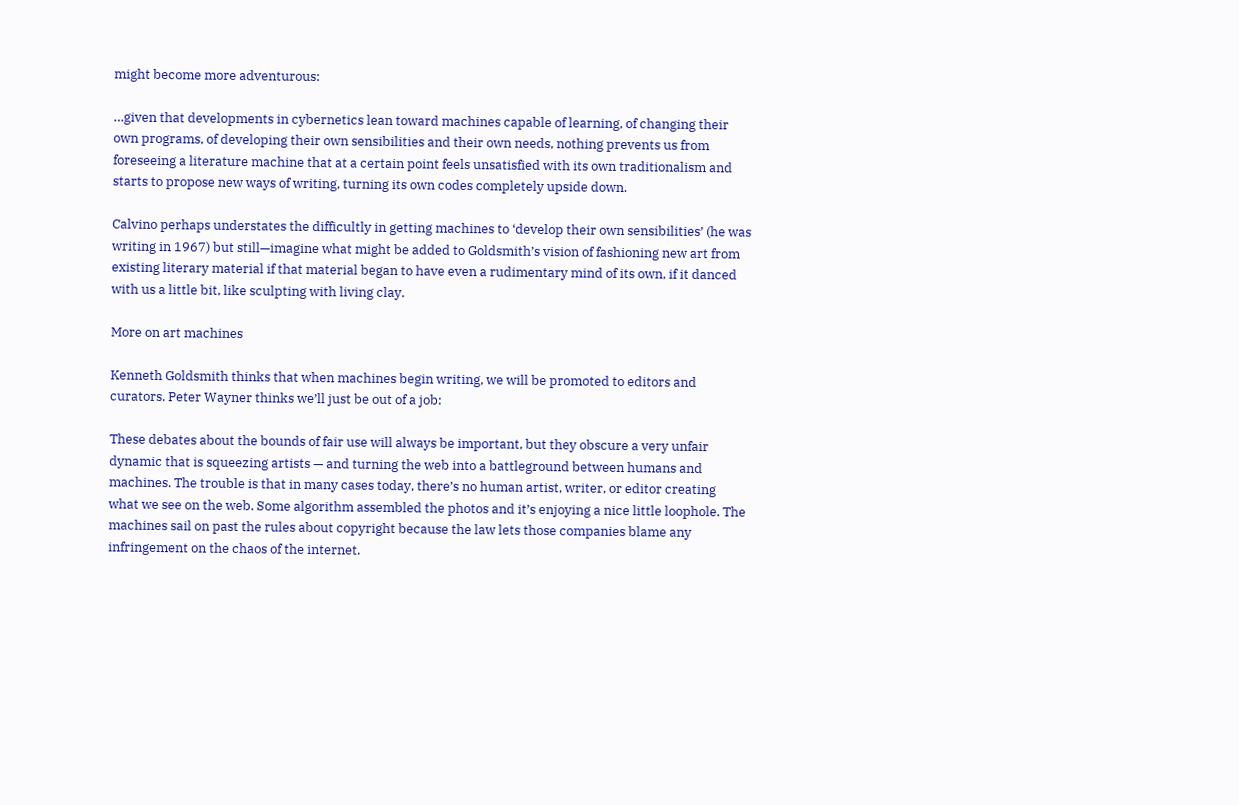might become more adventurous:

…given that developments in cybernetics lean toward machines capable of learning, of changing their own programs, of developing their own sensibilities and their own needs, nothing prevents us from foreseeing a literature machine that at a certain point feels unsatisfied with its own traditionalism and starts to propose new ways of writing, turning its own codes completely upside down.

Calvino perhaps understates the difficultly in getting machines to ‘develop their own sensibilities’ (he was writing in 1967) but still—imagine what might be added to Goldsmith’s vision of fashioning new art from existing literary material if that material began to have even a rudimentary mind of its own, if it danced with us a little bit, like sculpting with living clay.

More on art machines

Kenneth Goldsmith thinks that when machines begin writing, we will be promoted to editors and curators. Peter Wayner thinks we’ll just be out of a job:

These debates about the bounds of fair use will always be important, but they obscure a very unfair dynamic that is squeezing artists — and turning the web into a battleground between humans and machines. The trouble is that in many cases today, there’s no human artist, writer, or editor creating what we see on the web. Some algorithm assembled the photos and it’s enjoying a nice little loophole. The machines sail on past the rules about copyright because the law lets those companies blame any infringement on the chaos of the internet.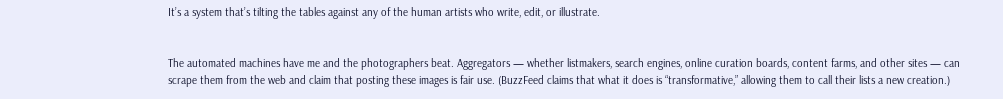It’s a system that’s tilting the tables against any of the human artists who write, edit, or illustrate.


The automated machines have me and the photographers beat. Aggregators — whether listmakers, search engines, online curation boards, content farms, and other sites — can scrape them from the web and claim that posting these images is fair use. (BuzzFeed claims that what it does is “transformative,” allowing them to call their lists a new creation.)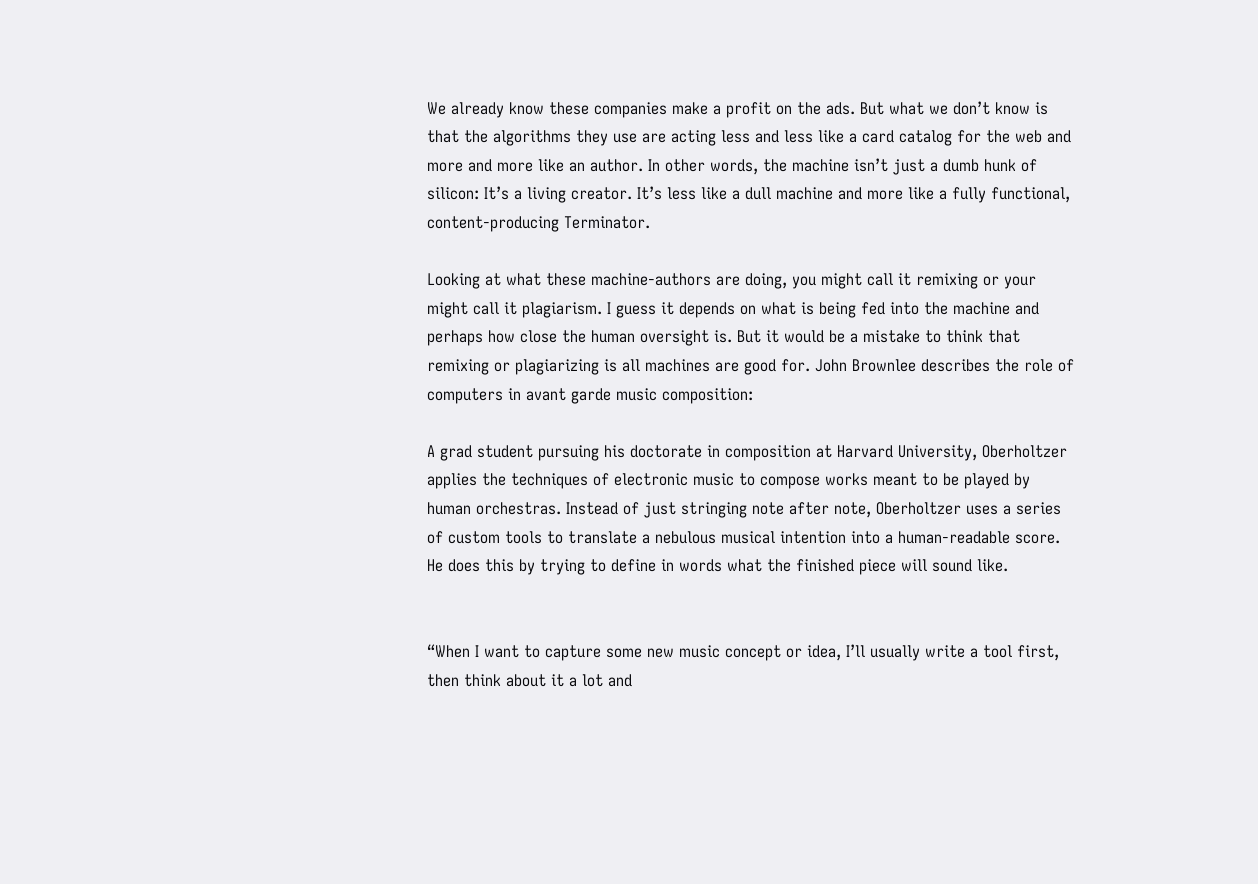We already know these companies make a profit on the ads. But what we don’t know is that the algorithms they use are acting less and less like a card catalog for the web and more and more like an author. In other words, the machine isn’t just a dumb hunk of silicon: It’s a living creator. It’s less like a dull machine and more like a fully functional, content-producing Terminator.

Looking at what these machine-authors are doing, you might call it remixing or your might call it plagiarism. I guess it depends on what is being fed into the machine and perhaps how close the human oversight is. But it would be a mistake to think that remixing or plagiarizing is all machines are good for. John Brownlee describes the role of computers in avant garde music composition:

A grad student pursuing his doctorate in composition at Harvard University, Oberholtzer applies the techniques of electronic music to compose works meant to be played by human orchestras. Instead of just stringing note after note, Oberholtzer uses a series of custom tools to translate a nebulous musical intention into a human-readable score. He does this by trying to define in words what the finished piece will sound like.


“When I want to capture some new music concept or idea, I’ll usually write a tool first, then think about it a lot and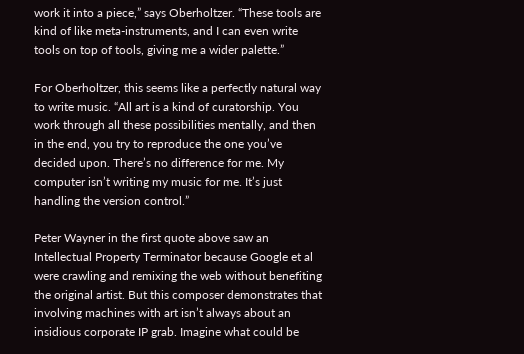work it into a piece,” says Oberholtzer. “These tools are kind of like meta-instruments, and I can even write tools on top of tools, giving me a wider palette.”

For Oberholtzer, this seems like a perfectly natural way to write music. “All art is a kind of curatorship. You work through all these possibilities mentally, and then in the end, you try to reproduce the one you’ve decided upon. There’s no difference for me. My computer isn’t writing my music for me. It’s just handling the version control.”

Peter Wayner in the first quote above saw an Intellectual Property Terminator because Google et al were crawling and remixing the web without benefiting the original artist. But this composer demonstrates that involving machines with art isn’t always about an insidious corporate IP grab. Imagine what could be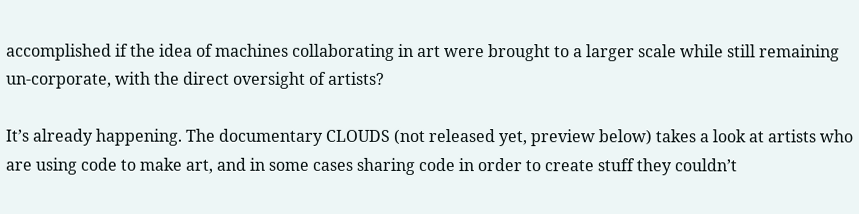accomplished if the idea of machines collaborating in art were brought to a larger scale while still remaining un-corporate, with the direct oversight of artists?

It’s already happening. The documentary CLOUDS (not released yet, preview below) takes a look at artists who are using code to make art, and in some cases sharing code in order to create stuff they couldn’t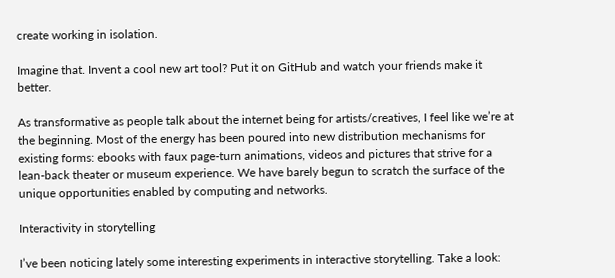create working in isolation.

Imagine that. Invent a cool new art tool? Put it on GitHub and watch your friends make it better.

As transformative as people talk about the internet being for artists/creatives, I feel like we’re at the beginning. Most of the energy has been poured into new distribution mechanisms for existing forms: ebooks with faux page-turn animations, videos and pictures that strive for a lean-back theater or museum experience. We have barely begun to scratch the surface of the unique opportunities enabled by computing and networks.

Interactivity in storytelling

I’ve been noticing lately some interesting experiments in interactive storytelling. Take a look: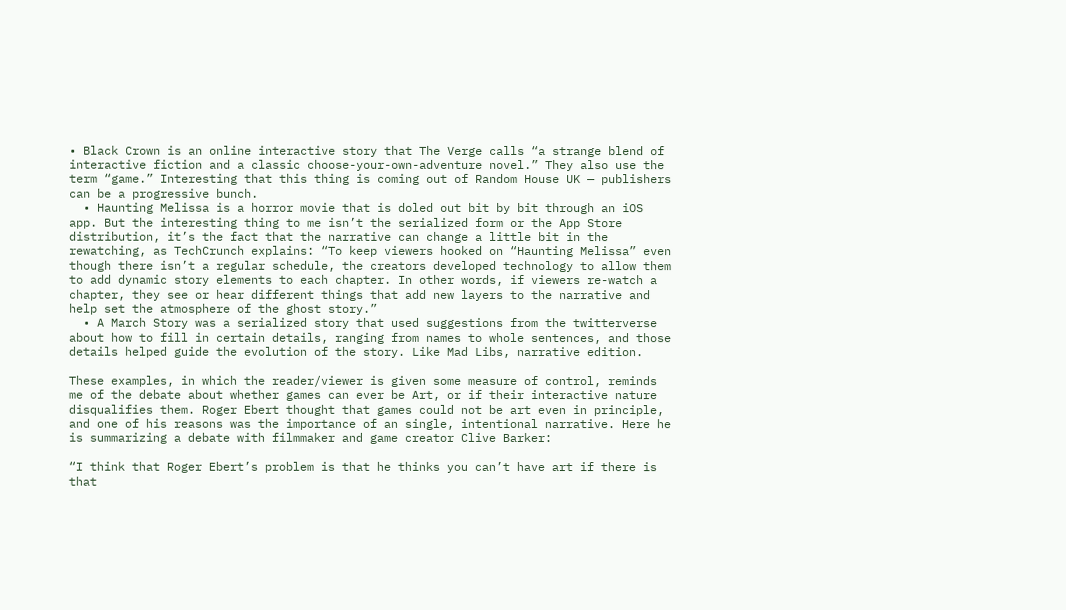• Black Crown is an online interactive story that The Verge calls “a strange blend of interactive fiction and a classic choose-your-own-adventure novel.” They also use the term “game.” Interesting that this thing is coming out of Random House UK — publishers can be a progressive bunch.
  • Haunting Melissa is a horror movie that is doled out bit by bit through an iOS app. But the interesting thing to me isn’t the serialized form or the App Store distribution, it’s the fact that the narrative can change a little bit in the rewatching, as TechCrunch explains: “To keep viewers hooked on “Haunting Melissa” even though there isn’t a regular schedule, the creators developed technology to allow them to add dynamic story elements to each chapter. In other words, if viewers re-watch a chapter, they see or hear different things that add new layers to the narrative and help set the atmosphere of the ghost story.”
  • A March Story was a serialized story that used suggestions from the twitterverse about how to fill in certain details, ranging from names to whole sentences, and those details helped guide the evolution of the story. Like Mad Libs, narrative edition.

These examples, in which the reader/viewer is given some measure of control, reminds me of the debate about whether games can ever be Art, or if their interactive nature disqualifies them. Roger Ebert thought that games could not be art even in principle, and one of his reasons was the importance of an single, intentional narrative. Here he is summarizing a debate with filmmaker and game creator Clive Barker:

“I think that Roger Ebert’s problem is that he thinks you can’t have art if there is that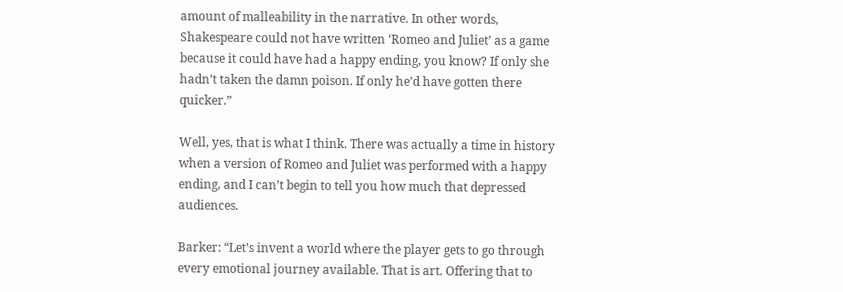amount of malleability in the narrative. In other words, Shakespeare could not have written ‘Romeo and Juliet’ as a game because it could have had a happy ending, you know? If only she hadn’t taken the damn poison. If only he’d have gotten there quicker.”

Well, yes, that is what I think. There was actually a time in history when a version of Romeo and Juliet was performed with a happy ending, and I can’t begin to tell you how much that depressed audiences.

Barker: “Let’s invent a world where the player gets to go through every emotional journey available. That is art. Offering that to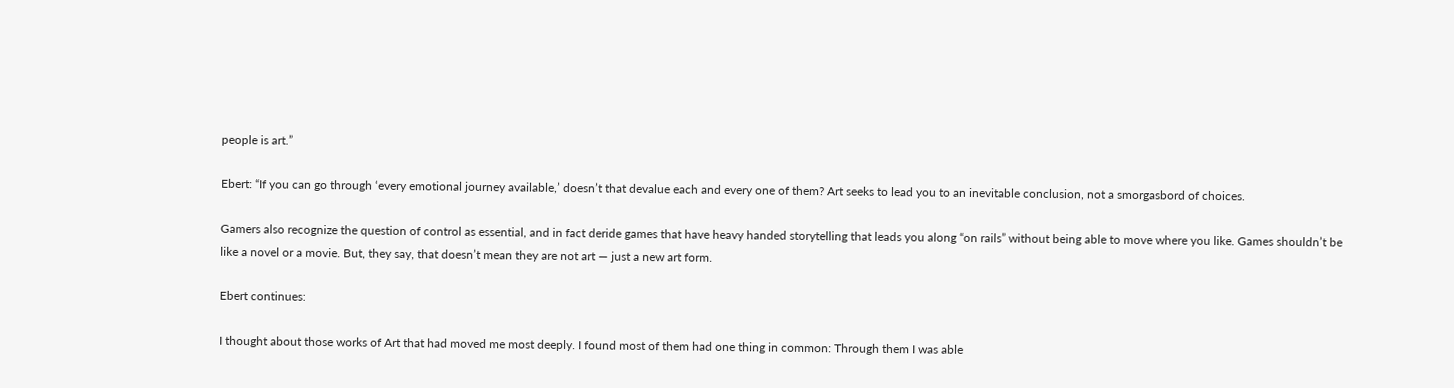people is art.”

Ebert: “If you can go through ‘every emotional journey available,’ doesn’t that devalue each and every one of them? Art seeks to lead you to an inevitable conclusion, not a smorgasbord of choices.

Gamers also recognize the question of control as essential, and in fact deride games that have heavy handed storytelling that leads you along “on rails” without being able to move where you like. Games shouldn’t be like a novel or a movie. But, they say, that doesn’t mean they are not art — just a new art form.

Ebert continues:

I thought about those works of Art that had moved me most deeply. I found most of them had one thing in common: Through them I was able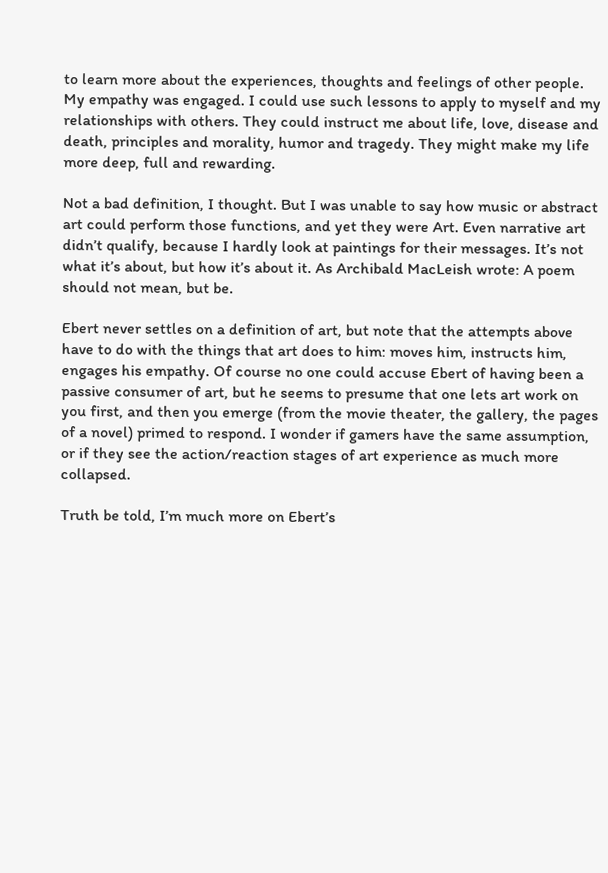to learn more about the experiences, thoughts and feelings of other people. My empathy was engaged. I could use such lessons to apply to myself and my relationships with others. They could instruct me about life, love, disease and death, principles and morality, humor and tragedy. They might make my life more deep, full and rewarding.

Not a bad definition, I thought. But I was unable to say how music or abstract art could perform those functions, and yet they were Art. Even narrative art didn’t qualify, because I hardly look at paintings for their messages. It’s not what it’s about, but how it’s about it. As Archibald MacLeish wrote: A poem should not mean, but be.

Ebert never settles on a definition of art, but note that the attempts above have to do with the things that art does to him: moves him, instructs him, engages his empathy. Of course no one could accuse Ebert of having been a passive consumer of art, but he seems to presume that one lets art work on you first, and then you emerge (from the movie theater, the gallery, the pages of a novel) primed to respond. I wonder if gamers have the same assumption, or if they see the action/reaction stages of art experience as much more collapsed.

Truth be told, I’m much more on Ebert’s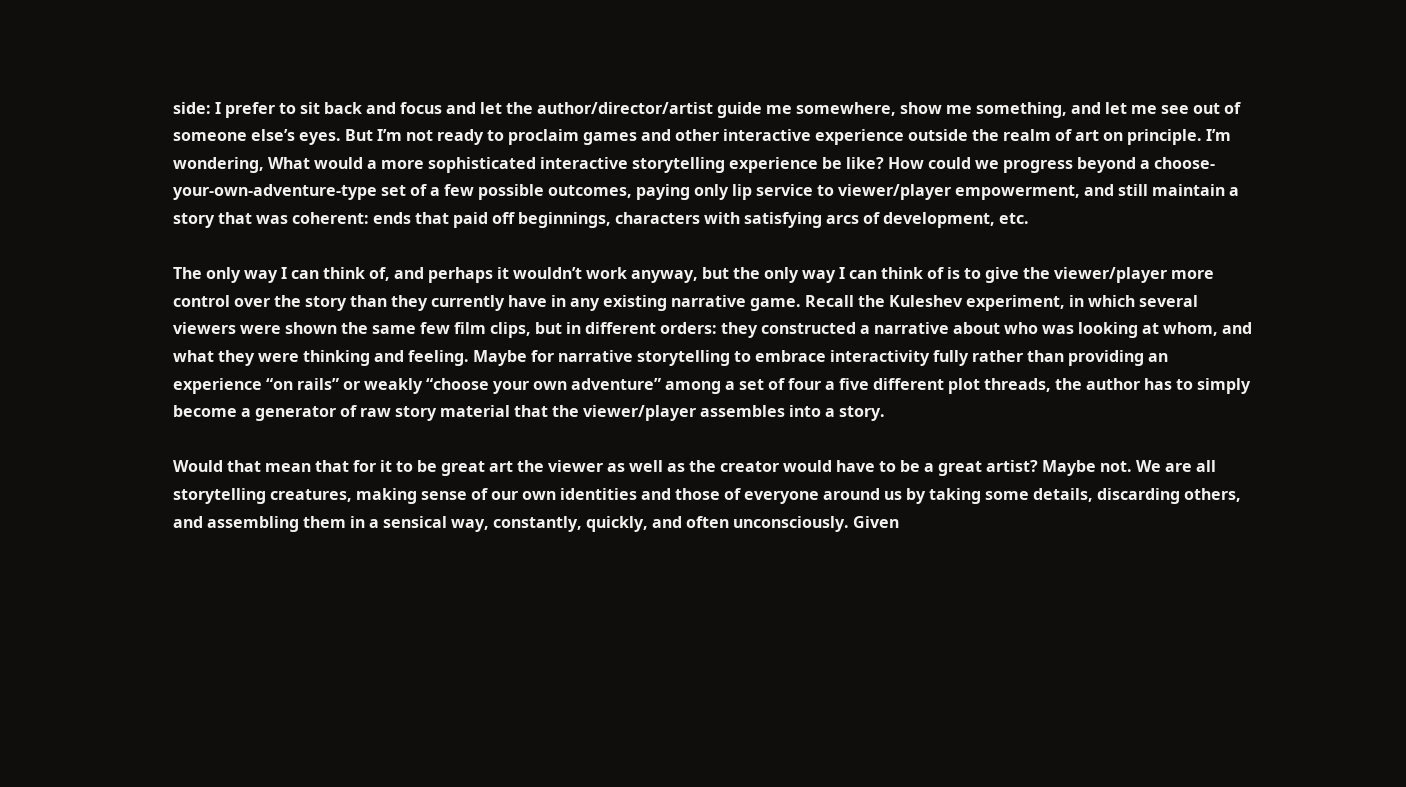side: I prefer to sit back and focus and let the author/director/artist guide me somewhere, show me something, and let me see out of someone else’s eyes. But I’m not ready to proclaim games and other interactive experience outside the realm of art on principle. I’m wondering, What would a more sophisticated interactive storytelling experience be like? How could we progress beyond a choose-your-own-adventure-type set of a few possible outcomes, paying only lip service to viewer/player empowerment, and still maintain a story that was coherent: ends that paid off beginnings, characters with satisfying arcs of development, etc.

The only way I can think of, and perhaps it wouldn’t work anyway, but the only way I can think of is to give the viewer/player more control over the story than they currently have in any existing narrative game. Recall the Kuleshev experiment, in which several viewers were shown the same few film clips, but in different orders: they constructed a narrative about who was looking at whom, and what they were thinking and feeling. Maybe for narrative storytelling to embrace interactivity fully rather than providing an experience “on rails” or weakly “choose your own adventure” among a set of four a five different plot threads, the author has to simply become a generator of raw story material that the viewer/player assembles into a story.

Would that mean that for it to be great art the viewer as well as the creator would have to be a great artist? Maybe not. We are all storytelling creatures, making sense of our own identities and those of everyone around us by taking some details, discarding others, and assembling them in a sensical way, constantly, quickly, and often unconsciously. Given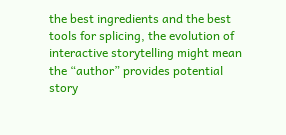the best ingredients and the best tools for splicing, the evolution of interactive storytelling might mean the “author” provides potential story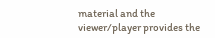material and the viewer/player provides the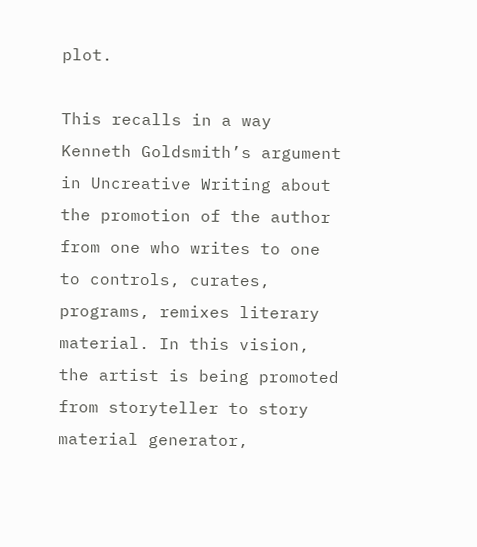plot.

This recalls in a way Kenneth Goldsmith’s argument in Uncreative Writing about the promotion of the author from one who writes to one to controls, curates, programs, remixes literary material. In this vision, the artist is being promoted from storyteller to story material generator,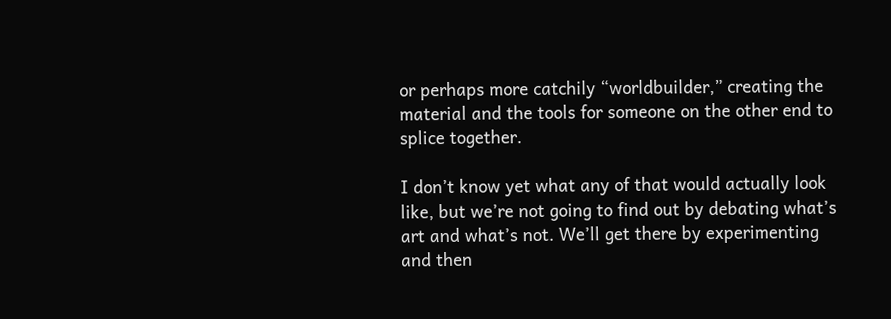or perhaps more catchily “worldbuilder,” creating the material and the tools for someone on the other end to splice together.

I don’t know yet what any of that would actually look like, but we’re not going to find out by debating what’s art and what’s not. We’ll get there by experimenting and then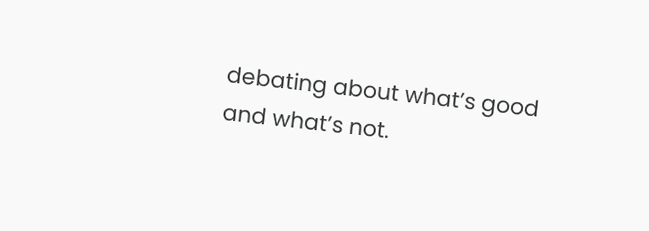debating about what’s good and what’s not.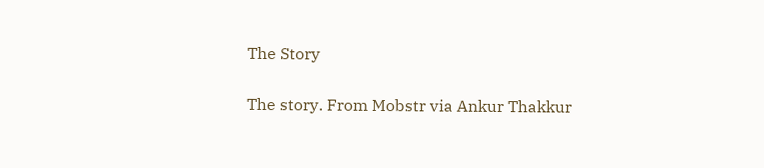The Story

The story. From Mobstr via Ankur Thakkur